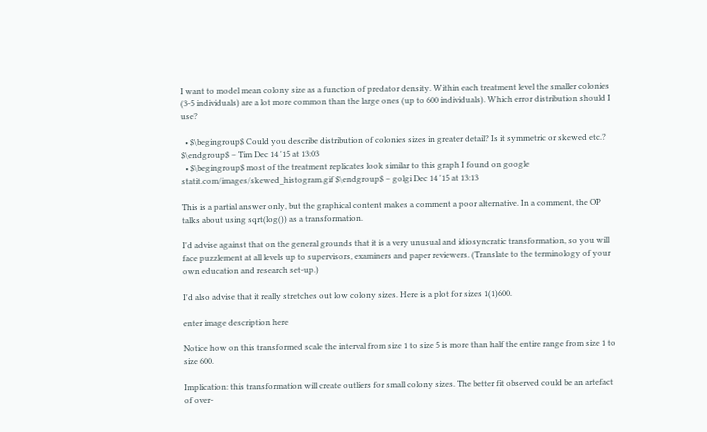I want to model mean colony size as a function of predator density. Within each treatment level the smaller colonies (3-5 individuals) are a lot more common than the large ones (up to 600 individuals). Which error distribution should I use?

  • $\begingroup$ Could you describe distribution of colonies sizes in greater detail? Is it symmetric or skewed etc.? $\endgroup$ – Tim Dec 14 '15 at 13:03
  • $\begingroup$ most of the treatment replicates look similar to this graph I found on google statit.com/images/skewed_histogram.gif $\endgroup$ – golgi Dec 14 '15 at 13:13

This is a partial answer only, but the graphical content makes a comment a poor alternative. In a comment, the OP talks about using sqrt(log()) as a transformation.

I'd advise against that on the general grounds that it is a very unusual and idiosyncratic transformation, so you will face puzzlement at all levels up to supervisors, examiners and paper reviewers. (Translate to the terminology of your own education and research set-up.)

I'd also advise that it really stretches out low colony sizes. Here is a plot for sizes 1(1)600.

enter image description here

Notice how on this transformed scale the interval from size 1 to size 5 is more than half the entire range from size 1 to size 600.

Implication: this transformation will create outliers for small colony sizes. The better fit observed could be an artefact of over-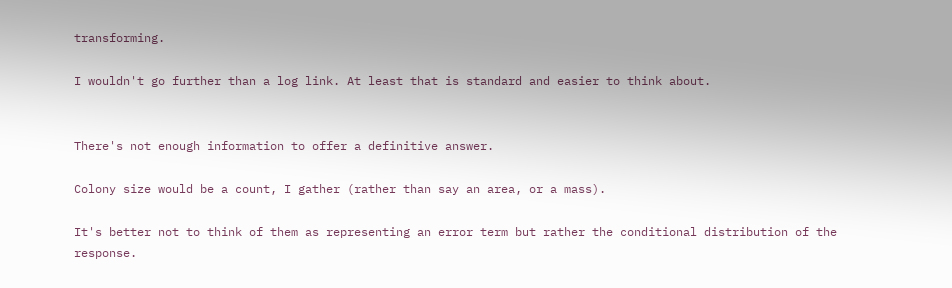transforming.

I wouldn't go further than a log link. At least that is standard and easier to think about.


There's not enough information to offer a definitive answer.

Colony size would be a count, I gather (rather than say an area, or a mass).

It's better not to think of them as representing an error term but rather the conditional distribution of the response.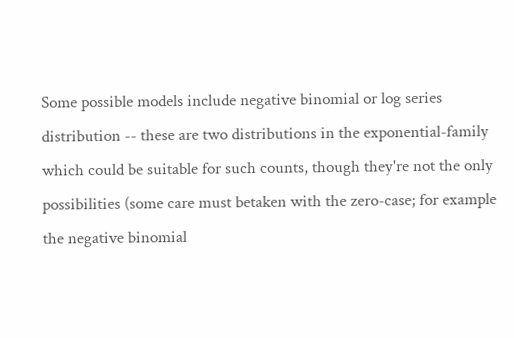Some possible models include negative binomial or log series distribution -- these are two distributions in the exponential-family which could be suitable for such counts, though they're not the only possibilities (some care must betaken with the zero-case; for example the negative binomial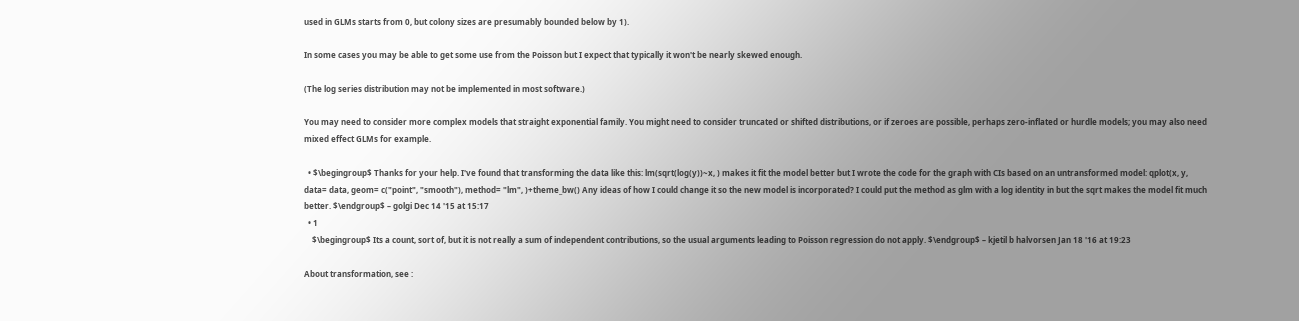used in GLMs starts from 0, but colony sizes are presumably bounded below by 1).

In some cases you may be able to get some use from the Poisson but I expect that typically it won't be nearly skewed enough.

(The log series distribution may not be implemented in most software.)

You may need to consider more complex models that straight exponential family. You might need to consider truncated or shifted distributions, or if zeroes are possible, perhaps zero-inflated or hurdle models; you may also need mixed effect GLMs for example.

  • $\begingroup$ Thanks for your help. I've found that transforming the data like this: lm(sqrt(log(y))~x, ) makes it fit the model better but I wrote the code for the graph with CIs based on an untransformed model: qplot(x, y, data= data, geom= c("point", "smooth"), method= "lm", )+theme_bw() Any ideas of how I could change it so the new model is incorporated? I could put the method as glm with a log identity in but the sqrt makes the model fit much better. $\endgroup$ – golgi Dec 14 '15 at 15:17
  • 1
    $\begingroup$ Its a count, sort of, but it is not really a sum of independent contributions, so the usual arguments leading to Poisson regression do not apply. $\endgroup$ – kjetil b halvorsen Jan 18 '16 at 19:23

About transformation, see :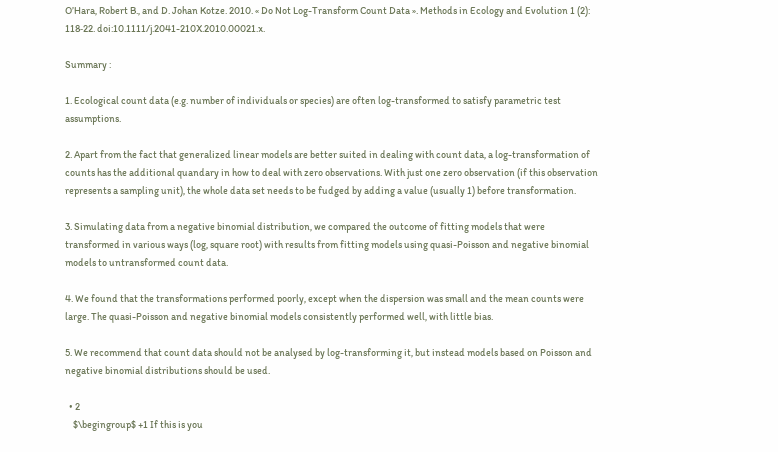O’Hara, Robert B., and D. Johan Kotze. 2010. « Do Not Log-Transform Count Data ». Methods in Ecology and Evolution 1 (2): 118‑22. doi:10.1111/j.2041-210X.2010.00021.x.

Summary :

1. Ecological count data (e.g. number of individuals or species) are often log-transformed to satisfy parametric test assumptions.

2. Apart from the fact that generalized linear models are better suited in dealing with count data, a log-transformation of counts has the additional quandary in how to deal with zero observations. With just one zero observation (if this observation represents a sampling unit), the whole data set needs to be fudged by adding a value (usually 1) before transformation.

3. Simulating data from a negative binomial distribution, we compared the outcome of fitting models that were transformed in various ways (log, square root) with results from fitting models using quasi-Poisson and negative binomial models to untransformed count data.

4. We found that the transformations performed poorly, except when the dispersion was small and the mean counts were large. The quasi-Poisson and negative binomial models consistently performed well, with little bias.

5. We recommend that count data should not be analysed by log-transforming it, but instead models based on Poisson and negative binomial distributions should be used.

  • 2
    $\begingroup$ +1 If this is you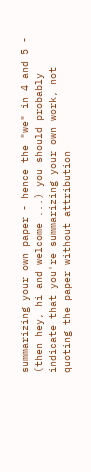summarizing your own paper - hence the "we" in 4 and 5 - (then hey, hi and welcome ...) you should probably indicate that you're summarizing your own work, not quoting the paper without attribution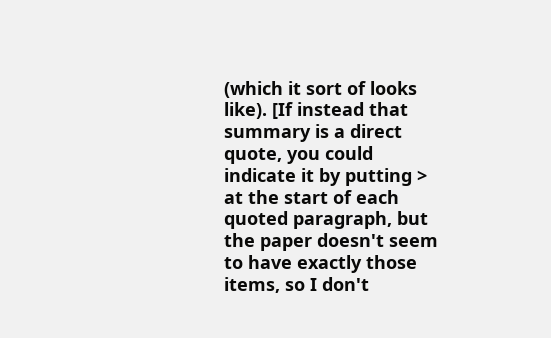(which it sort of looks like). [If instead that summary is a direct quote, you could indicate it by putting > at the start of each quoted paragraph, but the paper doesn't seem to have exactly those items, so I don't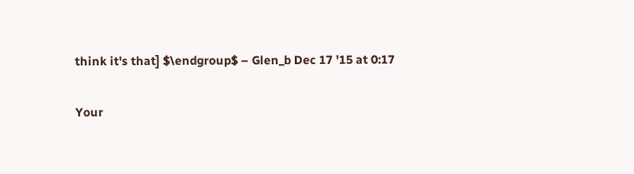think it's that] $\endgroup$ – Glen_b Dec 17 '15 at 0:17

Your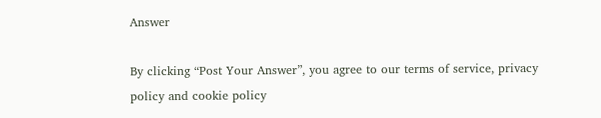Answer

By clicking “Post Your Answer”, you agree to our terms of service, privacy policy and cookie policy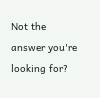Not the answer you're looking for?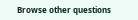Browse other questions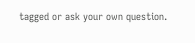tagged or ask your own question.